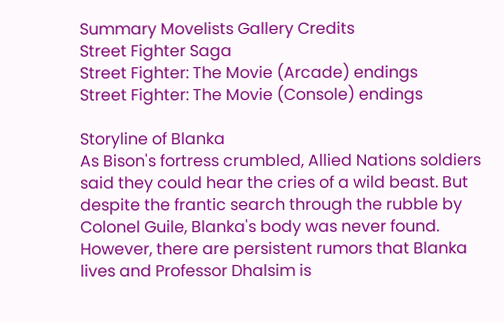Summary Movelists Gallery Credits
Street Fighter Saga
Street Fighter: The Movie (Arcade) endings
Street Fighter: The Movie (Console) endings

Storyline of Blanka
As Bison's fortress crumbled, Allied Nations soldiers said they could hear the cries of a wild beast. But despite the frantic search through the rubble by Colonel Guile, Blanka's body was never found. However, there are persistent rumors that Blanka lives and Professor Dhalsim is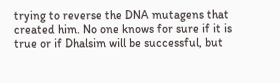trying to reverse the DNA mutagens that created him. No one knows for sure if it is true or if Dhalsim will be successful, but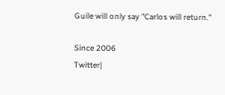Guile will only say "Carlos will return."

Since 2006
Twitter|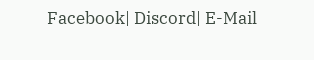Facebook| Discord| E-Mail